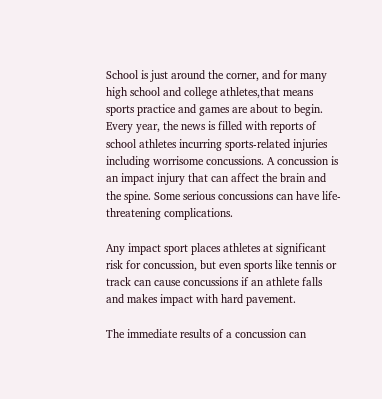School is just around the corner, and for many high school and college athletes,that means sports practice and games are about to begin. Every year, the news is filled with reports of school athletes incurring sports-related injuries including worrisome concussions. A concussion is an impact injury that can affect the brain and the spine. Some serious concussions can have life-threatening complications.

Any impact sport places athletes at significant risk for concussion, but even sports like tennis or track can cause concussions if an athlete falls and makes impact with hard pavement.

The immediate results of a concussion can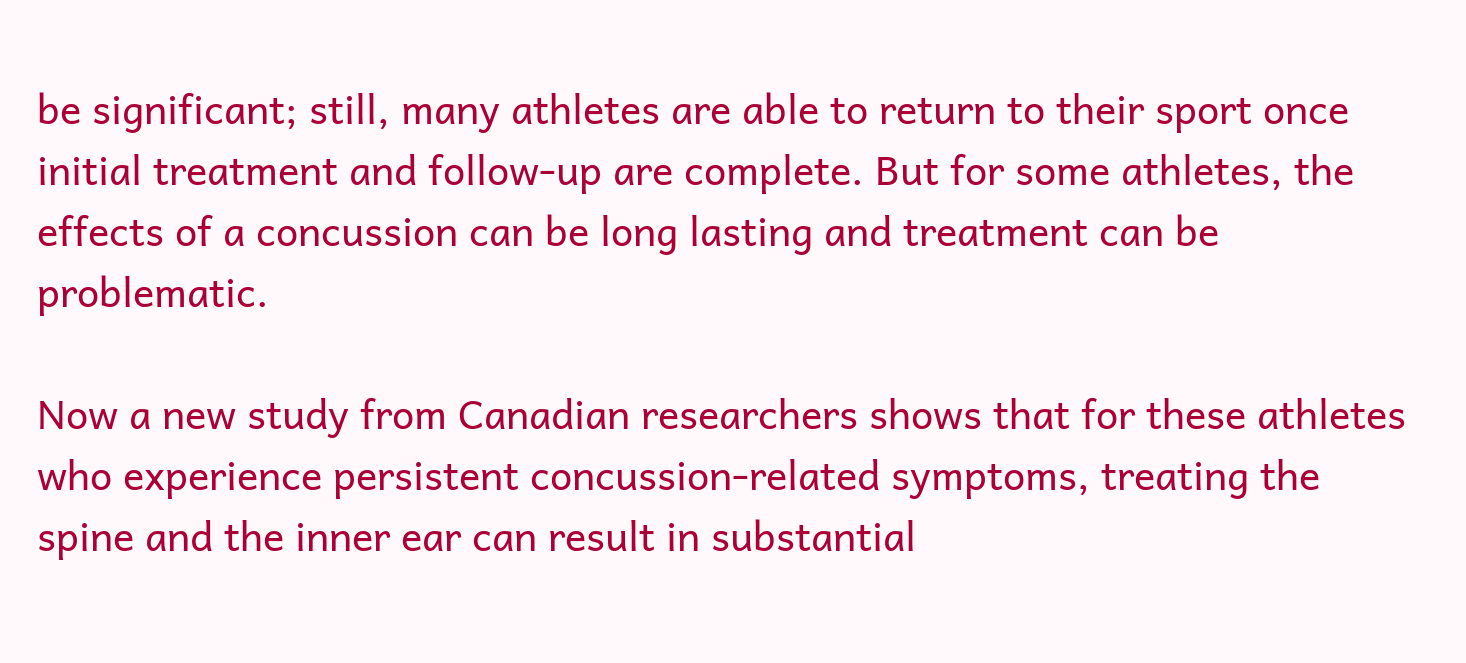be significant; still, many athletes are able to return to their sport once initial treatment and follow-up are complete. But for some athletes, the effects of a concussion can be long lasting and treatment can be problematic.

Now a new study from Canadian researchers shows that for these athletes who experience persistent concussion-related symptoms, treating the spine and the inner ear can result in substantial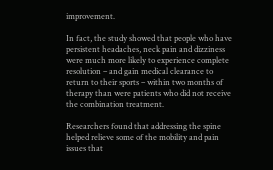improvement.

In fact, the study showed that people who have persistent headaches, neck pain and dizziness were much more likely to experience complete resolution – and gain medical clearance to return to their sports – within two months of therapy than were patients who did not receive the combination treatment.

Researchers found that addressing the spine helped relieve some of the mobility and pain issues that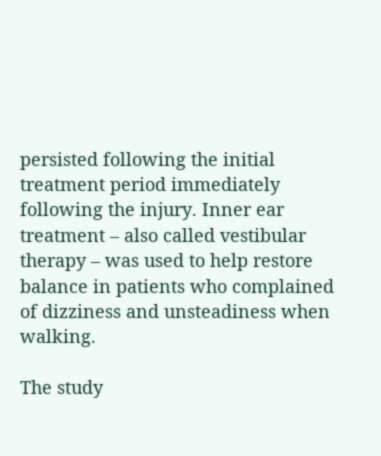persisted following the initial treatment period immediately following the injury. Inner ear treatment – also called vestibular therapy – was used to help restore balance in patients who complained of dizziness and unsteadiness when walking.

The study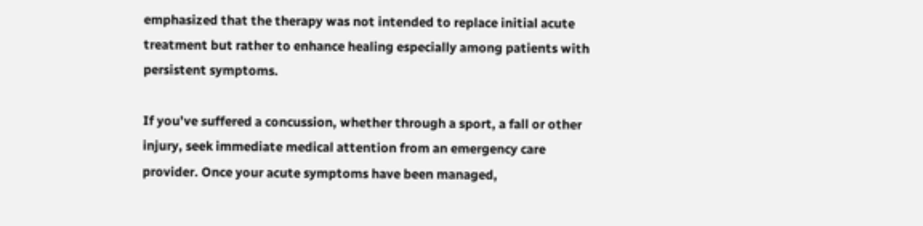emphasized that the therapy was not intended to replace initial acute treatment but rather to enhance healing especially among patients with persistent symptoms.

If you’ve suffered a concussion, whether through a sport, a fall or other injury, seek immediate medical attention from an emergency care provider. Once your acute symptoms have been managed,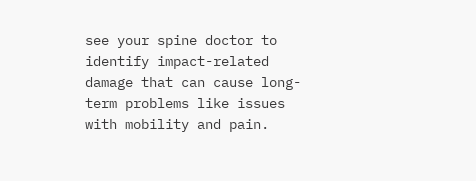see your spine doctor to identify impact-related damage that can cause long-term problems like issues with mobility and pain.